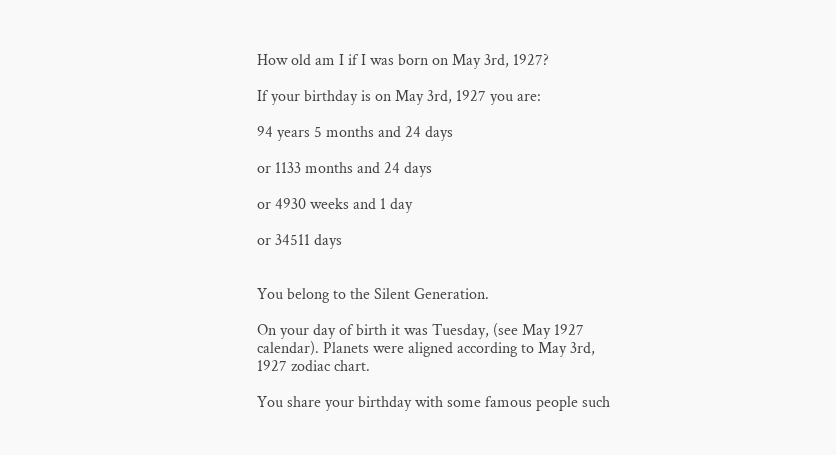How old am I if I was born on May 3rd, 1927?

If your birthday is on May 3rd, 1927 you are:

94 years 5 months and 24 days

or 1133 months and 24 days

or 4930 weeks and 1 day

or 34511 days


You belong to the Silent Generation.

On your day of birth it was Tuesday, (see May 1927 calendar). Planets were aligned according to May 3rd, 1927 zodiac chart.

You share your birthday with some famous people such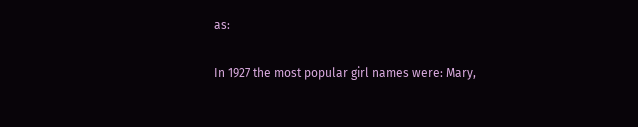as:

In 1927 the most popular girl names were: Mary,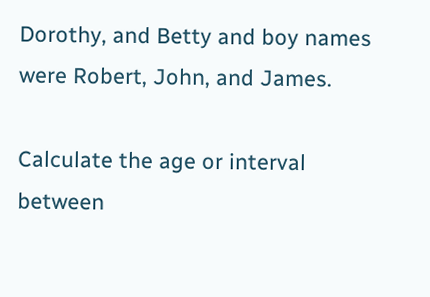Dorothy, and Betty and boy names were Robert, John, and James.

Calculate the age or interval between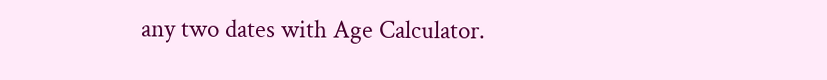any two dates with Age Calculator.